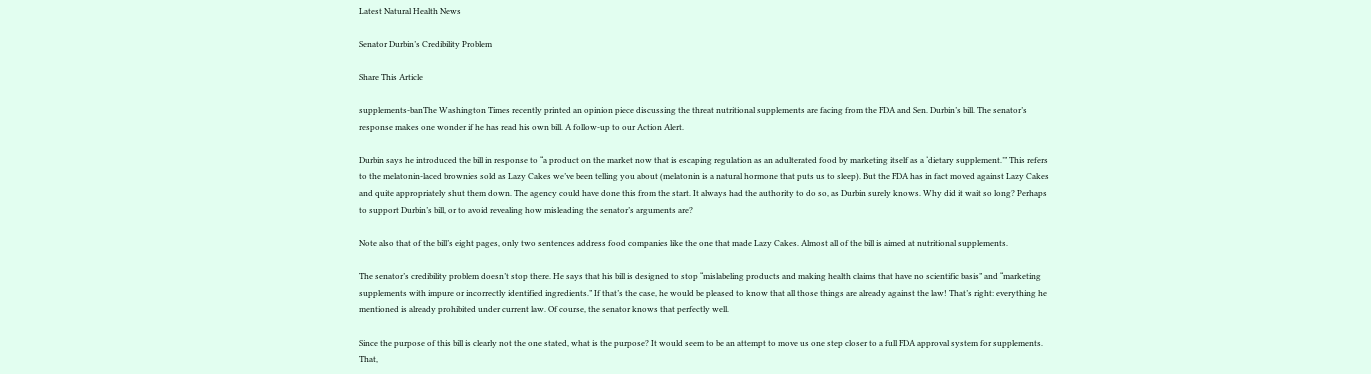Latest Natural Health News

Senator Durbin’s Credibility Problem

Share This Article

supplements-banThe Washington Times recently printed an opinion piece discussing the threat nutritional supplements are facing from the FDA and Sen. Durbin’s bill. The senator’s response makes one wonder if he has read his own bill. A follow-up to our Action Alert.

Durbin says he introduced the bill in response to “a product on the market now that is escaping regulation as an adulterated food by marketing itself as a ‘dietary supplement.’” This refers to the melatonin-laced brownies sold as Lazy Cakes we’ve been telling you about (melatonin is a natural hormone that puts us to sleep). But the FDA has in fact moved against Lazy Cakes and quite appropriately shut them down. The agency could have done this from the start. It always had the authority to do so, as Durbin surely knows. Why did it wait so long? Perhaps to support Durbin’s bill, or to avoid revealing how misleading the senator’s arguments are?

Note also that of the bill’s eight pages, only two sentences address food companies like the one that made Lazy Cakes. Almost all of the bill is aimed at nutritional supplements.

The senator’s credibility problem doesn’t stop there. He says that his bill is designed to stop “mislabeling products and making health claims that have no scientific basis” and “marketing supplements with impure or incorrectly identified ingredients.” If that’s the case, he would be pleased to know that all those things are already against the law! That’s right: everything he mentioned is already prohibited under current law. Of course, the senator knows that perfectly well.

Since the purpose of this bill is clearly not the one stated, what is the purpose? It would seem to be an attempt to move us one step closer to a full FDA approval system for supplements. That,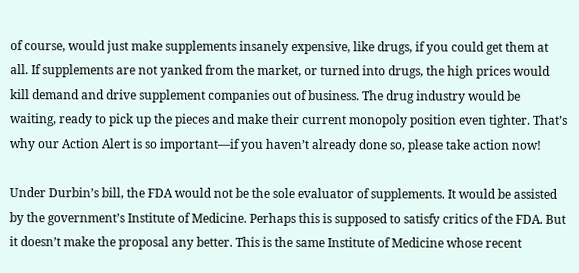of course, would just make supplements insanely expensive, like drugs, if you could get them at all. If supplements are not yanked from the market, or turned into drugs, the high prices would kill demand and drive supplement companies out of business. The drug industry would be waiting, ready to pick up the pieces and make their current monopoly position even tighter. That’s why our Action Alert is so important—if you haven’t already done so, please take action now!

Under Durbin’s bill, the FDA would not be the sole evaluator of supplements. It would be assisted by the government’s Institute of Medicine. Perhaps this is supposed to satisfy critics of the FDA. But it doesn’t make the proposal any better. This is the same Institute of Medicine whose recent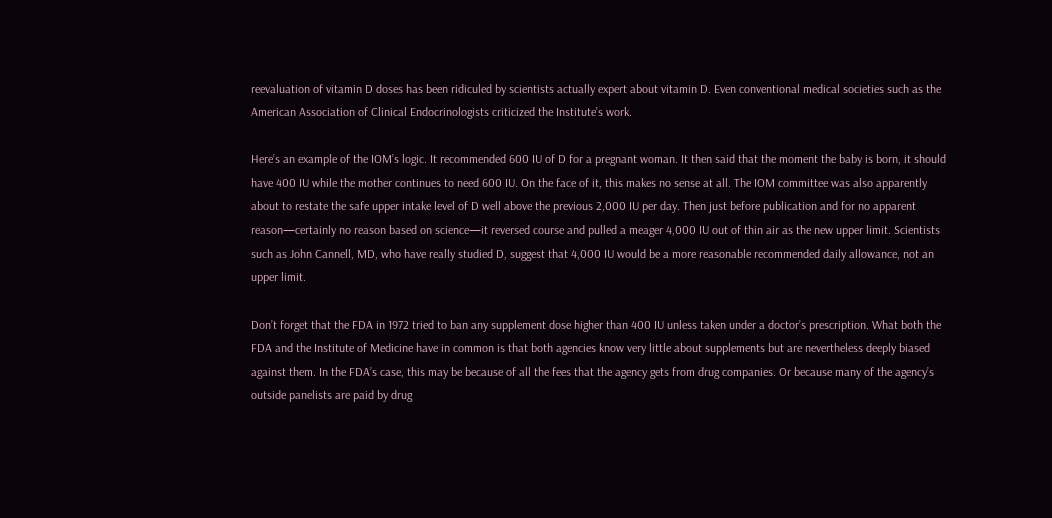reevaluation of vitamin D doses has been ridiculed by scientists actually expert about vitamin D. Even conventional medical societies such as the American Association of Clinical Endocrinologists criticized the Institute’s work.

Here’s an example of the IOM’s logic. It recommended 600 IU of D for a pregnant woman. It then said that the moment the baby is born, it should have 400 IU while the mother continues to need 600 IU. On the face of it, this makes no sense at all. The IOM committee was also apparently about to restate the safe upper intake level of D well above the previous 2,000 IU per day. Then just before publication and for no apparent reason—certainly no reason based on science—it reversed course and pulled a meager 4,000 IU out of thin air as the new upper limit. Scientists such as John Cannell, MD, who have really studied D, suggest that 4,000 IU would be a more reasonable recommended daily allowance, not an upper limit.

Don’t forget that the FDA in 1972 tried to ban any supplement dose higher than 400 IU unless taken under a doctor’s prescription. What both the FDA and the Institute of Medicine have in common is that both agencies know very little about supplements but are nevertheless deeply biased against them. In the FDA’s case, this may be because of all the fees that the agency gets from drug companies. Or because many of the agency’s outside panelists are paid by drug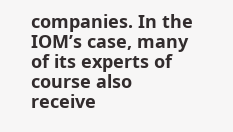companies. In the IOM’s case, many of its experts of course also receive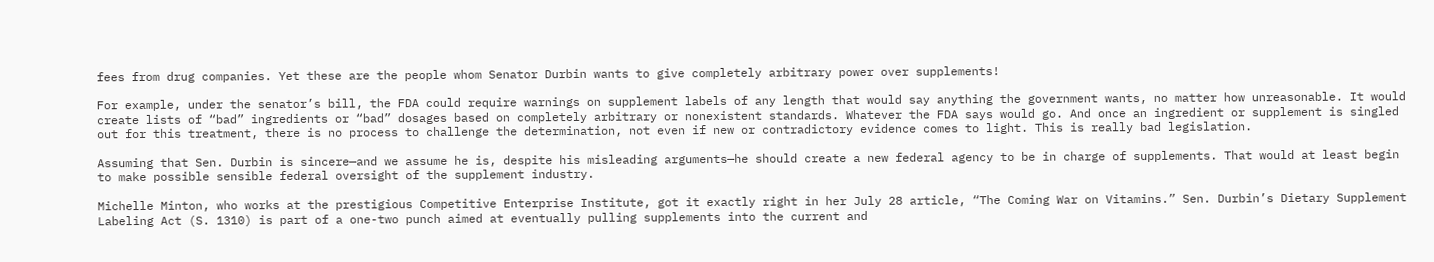fees from drug companies. Yet these are the people whom Senator Durbin wants to give completely arbitrary power over supplements!

For example, under the senator’s bill, the FDA could require warnings on supplement labels of any length that would say anything the government wants, no matter how unreasonable. It would create lists of “bad” ingredients or “bad” dosages based on completely arbitrary or nonexistent standards. Whatever the FDA says would go. And once an ingredient or supplement is singled out for this treatment, there is no process to challenge the determination, not even if new or contradictory evidence comes to light. This is really bad legislation.

Assuming that Sen. Durbin is sincere—and we assume he is, despite his misleading arguments—he should create a new federal agency to be in charge of supplements. That would at least begin to make possible sensible federal oversight of the supplement industry.

Michelle Minton, who works at the prestigious Competitive Enterprise Institute, got it exactly right in her July 28 article, “The Coming War on Vitamins.” Sen. Durbin’s Dietary Supplement Labeling Act (S. 1310) is part of a one-two punch aimed at eventually pulling supplements into the current and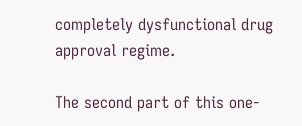completely dysfunctional drug approval regime.

The second part of this one-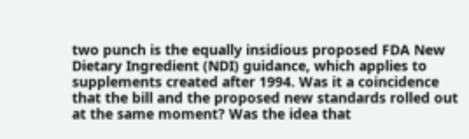two punch is the equally insidious proposed FDA New Dietary Ingredient (NDI) guidance, which applies to supplements created after 1994. Was it a coincidence that the bill and the proposed new standards rolled out at the same moment? Was the idea that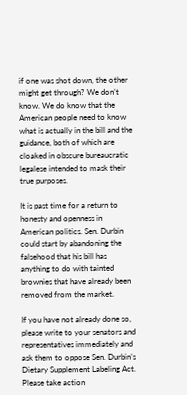if one was shot down, the other might get through? We don’t know. We do know that the American people need to know what is actually in the bill and the guidance, both of which are cloaked in obscure bureaucratic legalese intended to mask their true purposes.

It is past time for a return to honesty and openness in American politics. Sen. Durbin could start by abandoning the falsehood that his bill has anything to do with tainted brownies that have already been removed from the market.

If you have not already done so, please write to your senators and representatives immediately and ask them to oppose Sen. Durbin’s Dietary Supplement Labeling Act. Please take action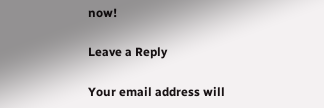now!

Leave a Reply

Your email address will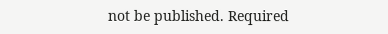not be published. Required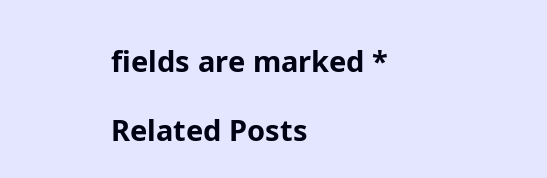fields are marked *

Related Posts